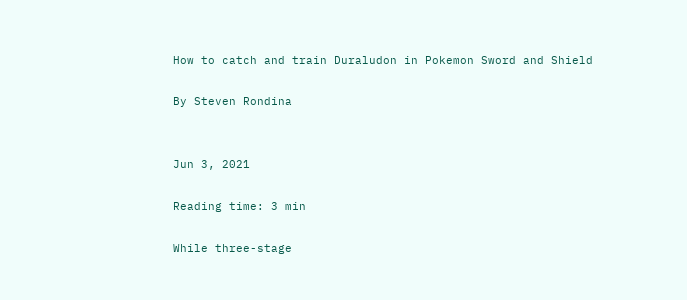How to catch and train Duraludon in Pokemon Sword and Shield

By Steven Rondina


Jun 3, 2021

Reading time: 3 min

While three-stage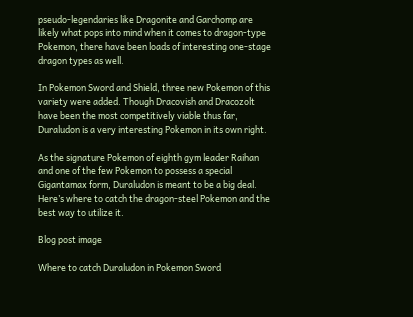pseudo-legendaries like Dragonite and Garchomp are likely what pops into mind when it comes to dragon-type Pokemon, there have been loads of interesting one-stage dragon types as well.

In Pokemon Sword and Shield, three new Pokemon of this variety were added. Though Dracovish and Dracozolt have been the most competitively viable thus far, Duraludon is a very interesting Pokemon in its own right.

As the signature Pokemon of eighth gym leader Raihan and one of the few Pokemon to possess a special Gigantamax form, Duraludon is meant to be a big deal. Here’s where to catch the dragon-steel Pokemon and the best way to utilize it.

Blog post image

Where to catch Duraludon in Pokemon Sword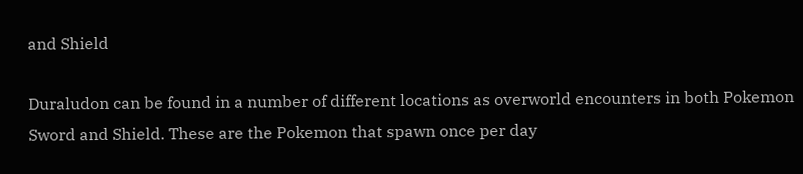and Shield

Duraludon can be found in a number of different locations as overworld encounters in both Pokemon Sword and Shield. These are the Pokemon that spawn once per day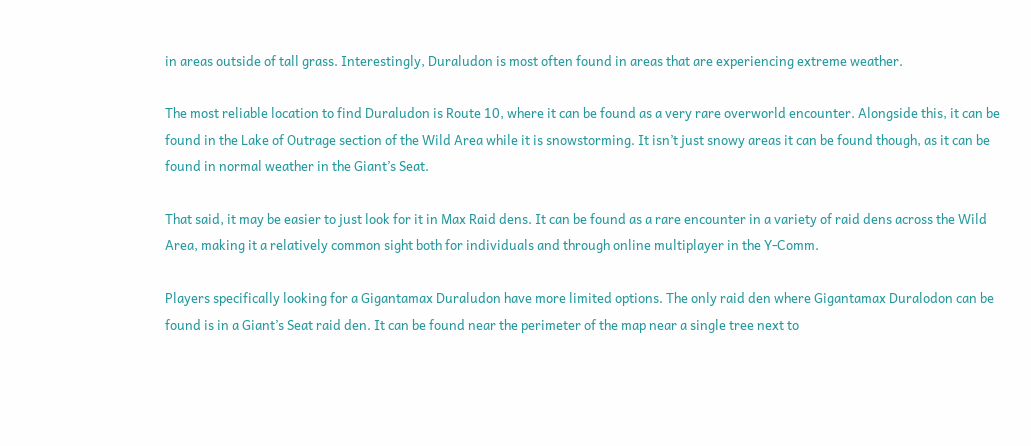in areas outside of tall grass. Interestingly, Duraludon is most often found in areas that are experiencing extreme weather.

The most reliable location to find Duraludon is Route 10, where it can be found as a very rare overworld encounter. Alongside this, it can be found in the Lake of Outrage section of the Wild Area while it is snowstorming. It isn’t just snowy areas it can be found though, as it can be found in normal weather in the Giant’s Seat.

That said, it may be easier to just look for it in Max Raid dens. It can be found as a rare encounter in a variety of raid dens across the Wild Area, making it a relatively common sight both for individuals and through online multiplayer in the Y-Comm.

Players specifically looking for a Gigantamax Duraludon have more limited options. The only raid den where Gigantamax Duralodon can be found is in a Giant’s Seat raid den. It can be found near the perimeter of the map near a single tree next to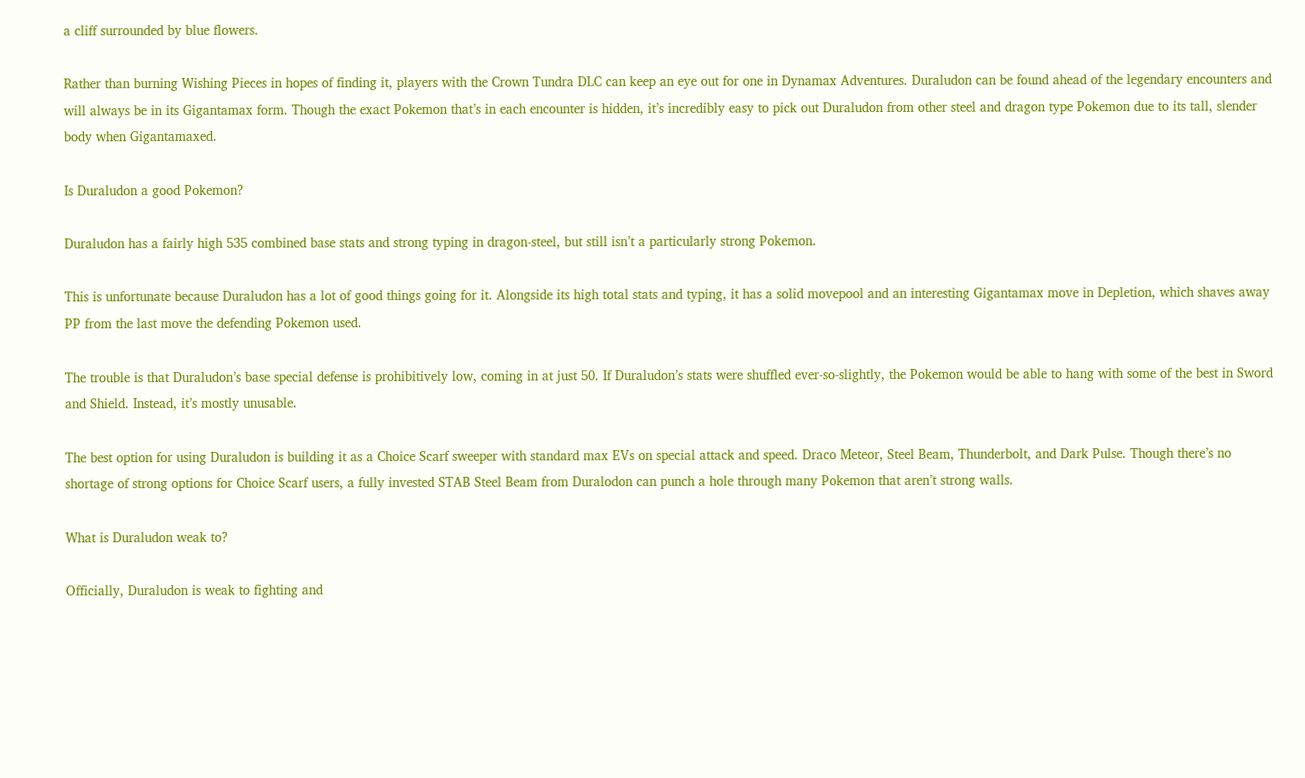a cliff surrounded by blue flowers.

Rather than burning Wishing Pieces in hopes of finding it, players with the Crown Tundra DLC can keep an eye out for one in Dynamax Adventures. Duraludon can be found ahead of the legendary encounters and will always be in its Gigantamax form. Though the exact Pokemon that’s in each encounter is hidden, it’s incredibly easy to pick out Duraludon from other steel and dragon type Pokemon due to its tall, slender body when Gigantamaxed.

Is Duraludon a good Pokemon?

Duraludon has a fairly high 535 combined base stats and strong typing in dragon-steel, but still isn’t a particularly strong Pokemon.

This is unfortunate because Duraludon has a lot of good things going for it. Alongside its high total stats and typing, it has a solid movepool and an interesting Gigantamax move in Depletion, which shaves away PP from the last move the defending Pokemon used.

The trouble is that Duraludon’s base special defense is prohibitively low, coming in at just 50. If Duraludon’s stats were shuffled ever-so-slightly, the Pokemon would be able to hang with some of the best in Sword and Shield. Instead, it’s mostly unusable.

The best option for using Duraludon is building it as a Choice Scarf sweeper with standard max EVs on special attack and speed. Draco Meteor, Steel Beam, Thunderbolt, and Dark Pulse. Though there’s no shortage of strong options for Choice Scarf users, a fully invested STAB Steel Beam from Duralodon can punch a hole through many Pokemon that aren’t strong walls.

What is Duraludon weak to?

Officially, Duraludon is weak to fighting and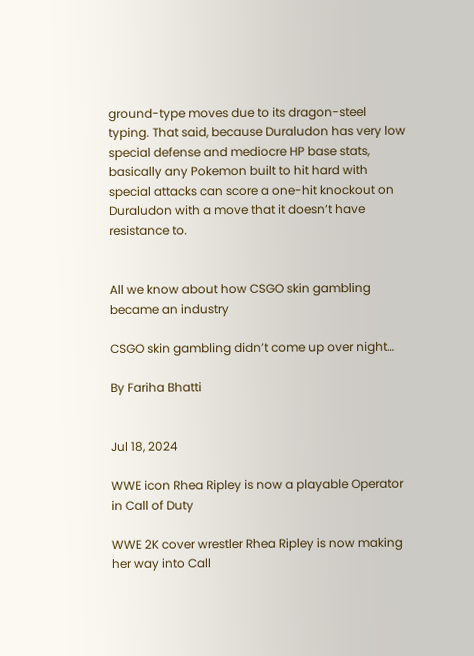ground-type moves due to its dragon-steel typing. That said, because Duraludon has very low special defense and mediocre HP base stats, basically any Pokemon built to hit hard with special attacks can score a one-hit knockout on Duraludon with a move that it doesn’t have resistance to.


All we know about how CSGO skin gambling became an industry

CSGO skin gambling didn’t come up over night…

By Fariha Bhatti


Jul 18, 2024

WWE icon Rhea Ripley is now a playable Operator in Call of Duty

WWE 2K cover wrestler Rhea Ripley is now making her way into Call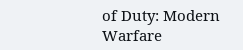of Duty: Modern Warfare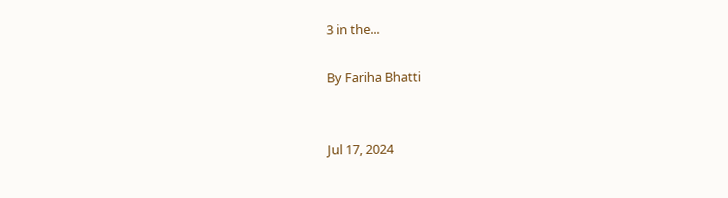3 in the...

By Fariha Bhatti


Jul 17, 2024